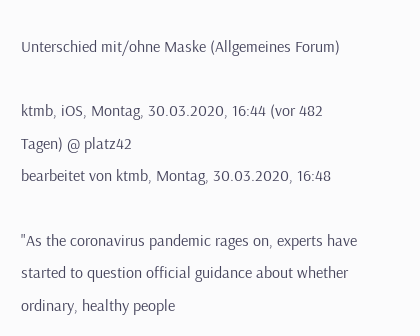Unterschied mit/ohne Maske (Allgemeines Forum)

ktmb, iOS, Montag, 30.03.2020, 16:44 (vor 482 Tagen) @ platz42
bearbeitet von ktmb, Montag, 30.03.2020, 16:48

"As the coronavirus pandemic rages on, experts have started to question official guidance about whether ordinary, healthy people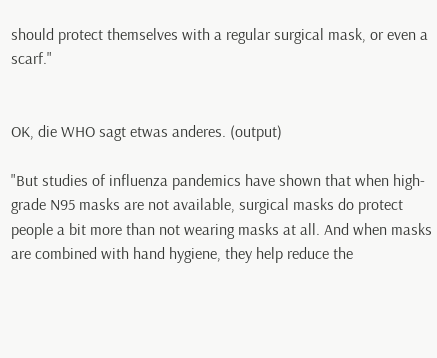should protect themselves with a regular surgical mask, or even a scarf."


OK, die WHO sagt etwas anderes. (output)

"But studies of influenza pandemics have shown that when high-grade N95 masks are not available, surgical masks do protect people a bit more than not wearing masks at all. And when masks are combined with hand hygiene, they help reduce the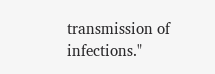transmission of infections."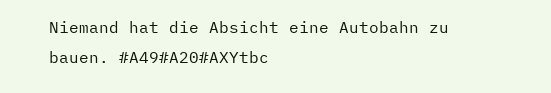Niemand hat die Absicht eine Autobahn zu bauen. #A49#A20#AXYtbc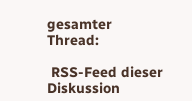gesamter Thread:

 RSS-Feed dieser Diskussion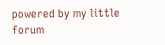powered by my little forum